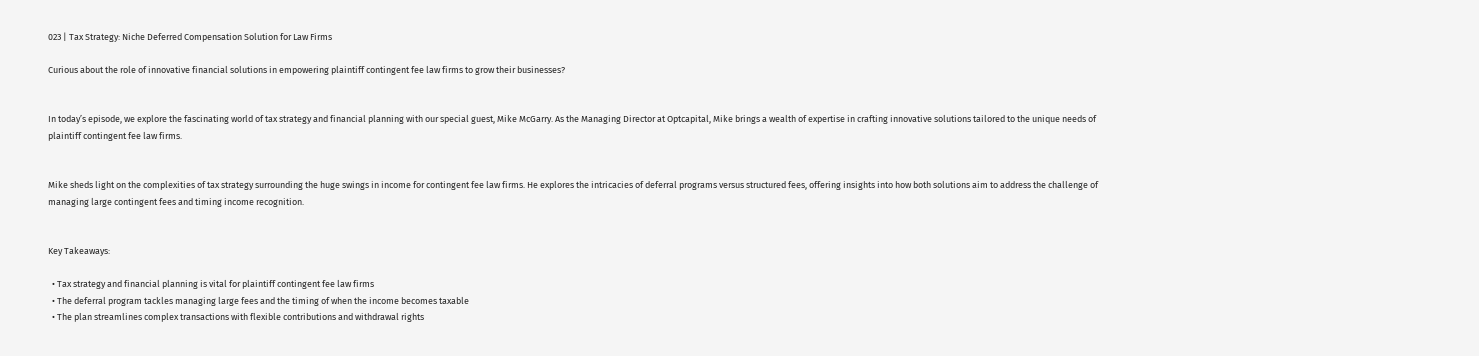023 | Tax Strategy: Niche Deferred Compensation Solution for Law Firms

Curious about the role of innovative financial solutions in empowering plaintiff contingent fee law firms to grow their businesses?


In today’s episode, we explore the fascinating world of tax strategy and financial planning with our special guest, Mike McGarry. As the Managing Director at Optcapital, Mike brings a wealth of expertise in crafting innovative solutions tailored to the unique needs of plaintiff contingent fee law firms.


Mike sheds light on the complexities of tax strategy surrounding the huge swings in income for contingent fee law firms. He explores the intricacies of deferral programs versus structured fees, offering insights into how both solutions aim to address the challenge of managing large contingent fees and timing income recognition.


Key Takeaways:

  • Tax strategy and financial planning is vital for plaintiff contingent fee law firms
  • The deferral program tackles managing large fees and the timing of when the income becomes taxable
  • The plan streamlines complex transactions with flexible contributions and withdrawal rights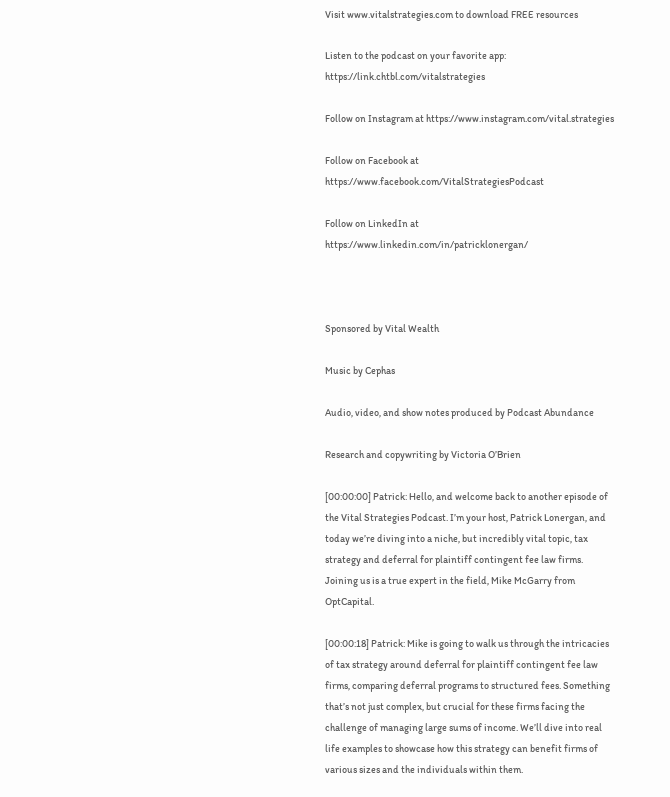Visit www.vitalstrategies.com to download FREE resources

Listen to the podcast on your favorite app: https://link.chtbl.com/vitalstrategies

Follow on Instagram at https://www.instagram.com/vital.strategies

Follow on Facebook at https://www.facebook.com/VitalStrategiesPodcast

Follow on LinkedIn at https://www.linkedin.com/in/patricklonergan/



Sponsored by Vital Wealth

Music by Cephas

Audio, video, and show notes produced by Podcast Abundance

Research and copywriting by Victoria O’Brien

[00:00:00] Patrick: Hello, and welcome back to another episode of the Vital Strategies Podcast. I’m your host, Patrick Lonergan, and today we’re diving into a niche, but incredibly vital topic, tax strategy and deferral for plaintiff contingent fee law firms. Joining us is a true expert in the field, Mike McGarry from OptCapital.

[00:00:18] Patrick: Mike is going to walk us through the intricacies of tax strategy around deferral for plaintiff contingent fee law firms, comparing deferral programs to structured fees. Something that’s not just complex, but crucial for these firms facing the challenge of managing large sums of income. We’ll dive into real life examples to showcase how this strategy can benefit firms of various sizes and the individuals within them.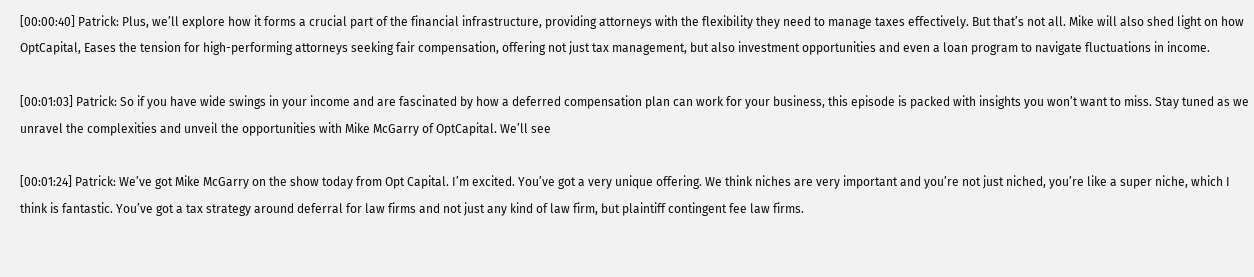[00:00:40] Patrick: Plus, we’ll explore how it forms a crucial part of the financial infrastructure, providing attorneys with the flexibility they need to manage taxes effectively. But that’s not all. Mike will also shed light on how OptCapital, Eases the tension for high-performing attorneys seeking fair compensation, offering not just tax management, but also investment opportunities and even a loan program to navigate fluctuations in income.

[00:01:03] Patrick: So if you have wide swings in your income and are fascinated by how a deferred compensation plan can work for your business, this episode is packed with insights you won’t want to miss. Stay tuned as we unravel the complexities and unveil the opportunities with Mike McGarry of OptCapital. We’ll see

[00:01:24] Patrick: We’ve got Mike McGarry on the show today from Opt Capital. I’m excited. You’ve got a very unique offering. We think niches are very important and you’re not just niched, you’re like a super niche, which I think is fantastic. You’ve got a tax strategy around deferral for law firms and not just any kind of law firm, but plaintiff contingent fee law firms.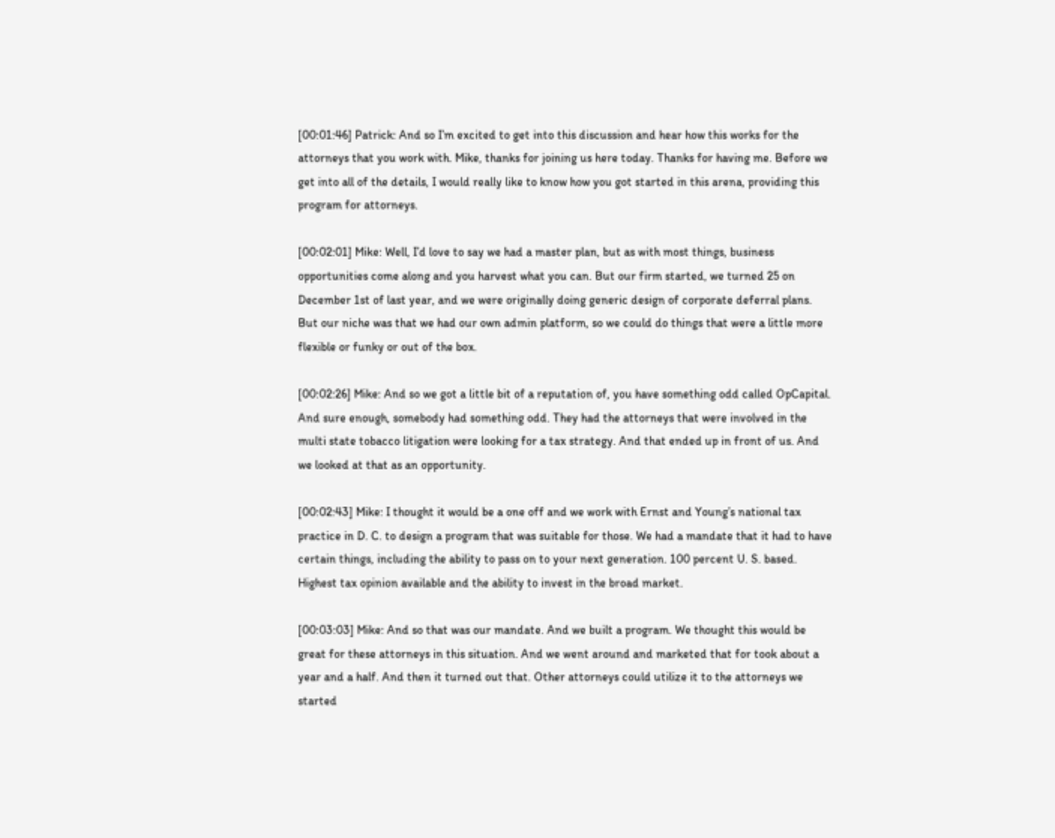[00:01:46] Patrick: And so I’m excited to get into this discussion and hear how this works for the attorneys that you work with. Mike, thanks for joining us here today. Thanks for having me. Before we get into all of the details, I would really like to know how you got started in this arena, providing this program for attorneys.

[00:02:01] Mike: Well, I’d love to say we had a master plan, but as with most things, business opportunities come along and you harvest what you can. But our firm started, we turned 25 on December 1st of last year, and we were originally doing generic design of corporate deferral plans. But our niche was that we had our own admin platform, so we could do things that were a little more flexible or funky or out of the box.

[00:02:26] Mike: And so we got a little bit of a reputation of, you have something odd called OpCapital. And sure enough, somebody had something odd. They had the attorneys that were involved in the multi state tobacco litigation were looking for a tax strategy. And that ended up in front of us. And we looked at that as an opportunity.

[00:02:43] Mike: I thought it would be a one off and we work with Ernst and Young’s national tax practice in D. C. to design a program that was suitable for those. We had a mandate that it had to have certain things, including the ability to pass on to your next generation. 100 percent U. S. based. Highest tax opinion available and the ability to invest in the broad market.

[00:03:03] Mike: And so that was our mandate. And we built a program. We thought this would be great for these attorneys in this situation. And we went around and marketed that for took about a year and a half. And then it turned out that. Other attorneys could utilize it to the attorneys we started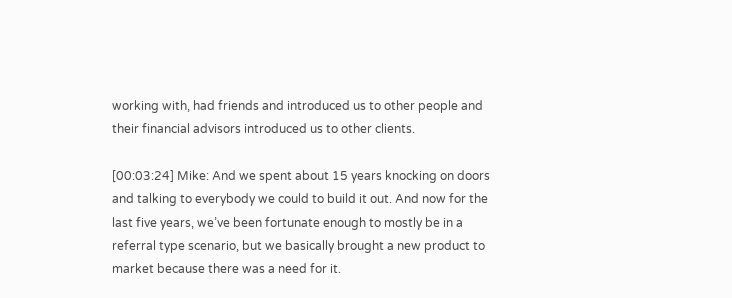working with, had friends and introduced us to other people and their financial advisors introduced us to other clients.

[00:03:24] Mike: And we spent about 15 years knocking on doors and talking to everybody we could to build it out. And now for the last five years, we’ve been fortunate enough to mostly be in a referral type scenario, but we basically brought a new product to market because there was a need for it.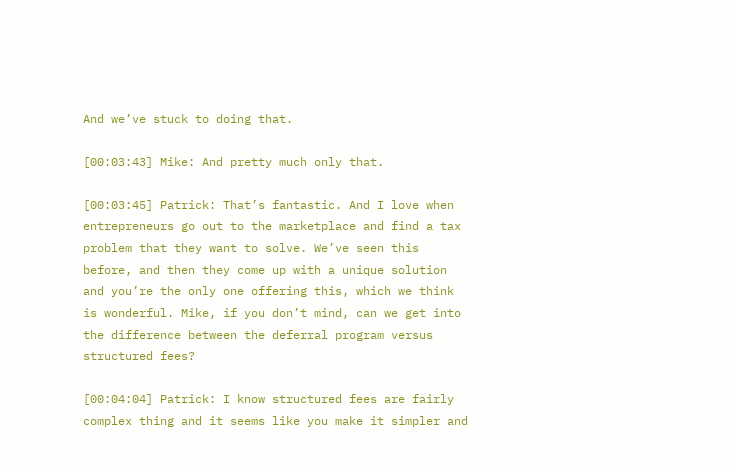And we’ve stuck to doing that.

[00:03:43] Mike: And pretty much only that.

[00:03:45] Patrick: That’s fantastic. And I love when entrepreneurs go out to the marketplace and find a tax problem that they want to solve. We’ve seen this before, and then they come up with a unique solution and you’re the only one offering this, which we think is wonderful. Mike, if you don’t mind, can we get into the difference between the deferral program versus structured fees?

[00:04:04] Patrick: I know structured fees are fairly complex thing and it seems like you make it simpler and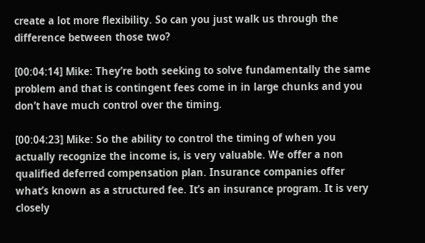create a lot more flexibility. So can you just walk us through the difference between those two?

[00:04:14] Mike: They’re both seeking to solve fundamentally the same problem and that is contingent fees come in in large chunks and you don’t have much control over the timing.

[00:04:23] Mike: So the ability to control the timing of when you actually recognize the income is, is very valuable. We offer a non qualified deferred compensation plan. Insurance companies offer what’s known as a structured fee. It’s an insurance program. It is very closely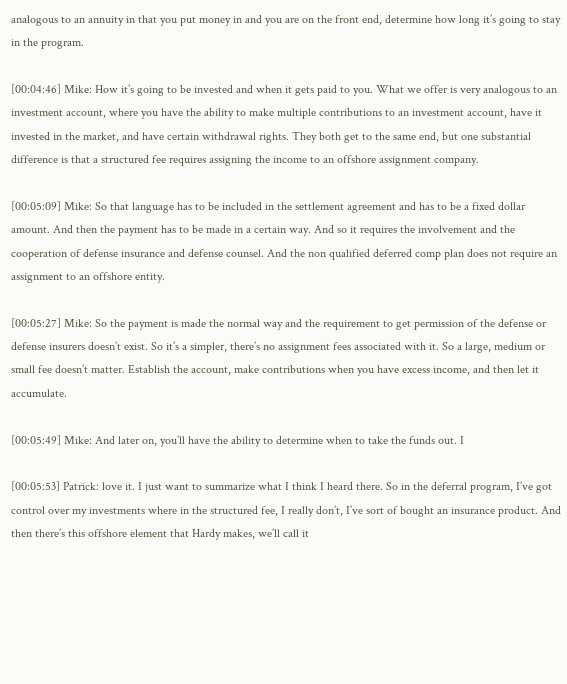analogous to an annuity in that you put money in and you are on the front end, determine how long it’s going to stay in the program.

[00:04:46] Mike: How it’s going to be invested and when it gets paid to you. What we offer is very analogous to an investment account, where you have the ability to make multiple contributions to an investment account, have it invested in the market, and have certain withdrawal rights. They both get to the same end, but one substantial difference is that a structured fee requires assigning the income to an offshore assignment company.

[00:05:09] Mike: So that language has to be included in the settlement agreement and has to be a fixed dollar amount. And then the payment has to be made in a certain way. And so it requires the involvement and the cooperation of defense insurance and defense counsel. And the non qualified deferred comp plan does not require an assignment to an offshore entity.

[00:05:27] Mike: So the payment is made the normal way and the requirement to get permission of the defense or defense insurers doesn’t exist. So it’s a simpler, there’s no assignment fees associated with it. So a large, medium or small fee doesn’t matter. Establish the account, make contributions when you have excess income, and then let it accumulate.

[00:05:49] Mike: And later on, you’ll have the ability to determine when to take the funds out. I

[00:05:53] Patrick: love it. I just want to summarize what I think I heard there. So in the deferral program, I’ve got control over my investments where in the structured fee, I really don’t, I’ve sort of bought an insurance product. And then there’s this offshore element that Hardy makes, we’ll call it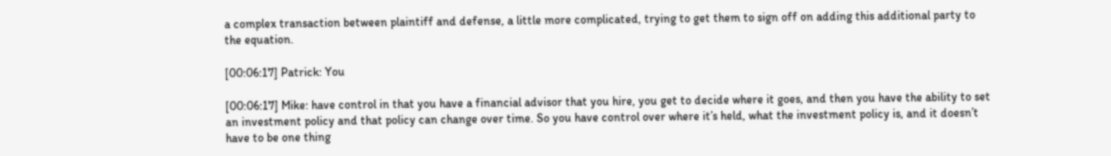a complex transaction between plaintiff and defense, a little more complicated, trying to get them to sign off on adding this additional party to the equation.

[00:06:17] Patrick: You

[00:06:17] Mike: have control in that you have a financial advisor that you hire, you get to decide where it goes, and then you have the ability to set an investment policy and that policy can change over time. So you have control over where it’s held, what the investment policy is, and it doesn’t have to be one thing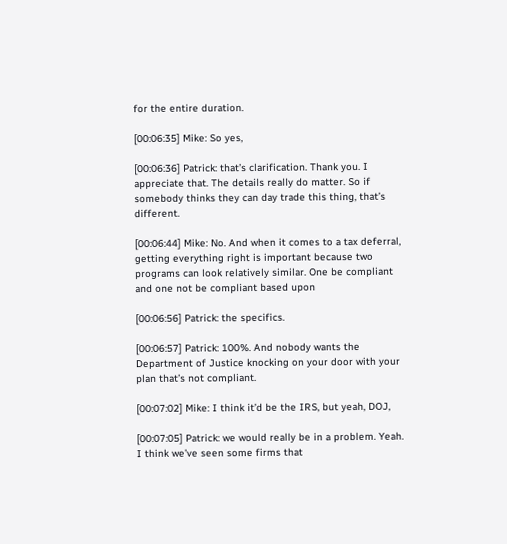for the entire duration.

[00:06:35] Mike: So yes,

[00:06:36] Patrick: that’s clarification. Thank you. I appreciate that. The details really do matter. So if somebody thinks they can day trade this thing, that’s different.

[00:06:44] Mike: No. And when it comes to a tax deferral, getting everything right is important because two programs can look relatively similar. One be compliant and one not be compliant based upon

[00:06:56] Patrick: the specifics.

[00:06:57] Patrick: 100%. And nobody wants the Department of Justice knocking on your door with your plan that’s not compliant.

[00:07:02] Mike: I think it’d be the IRS, but yeah, DOJ,

[00:07:05] Patrick: we would really be in a problem. Yeah. I think we’ve seen some firms that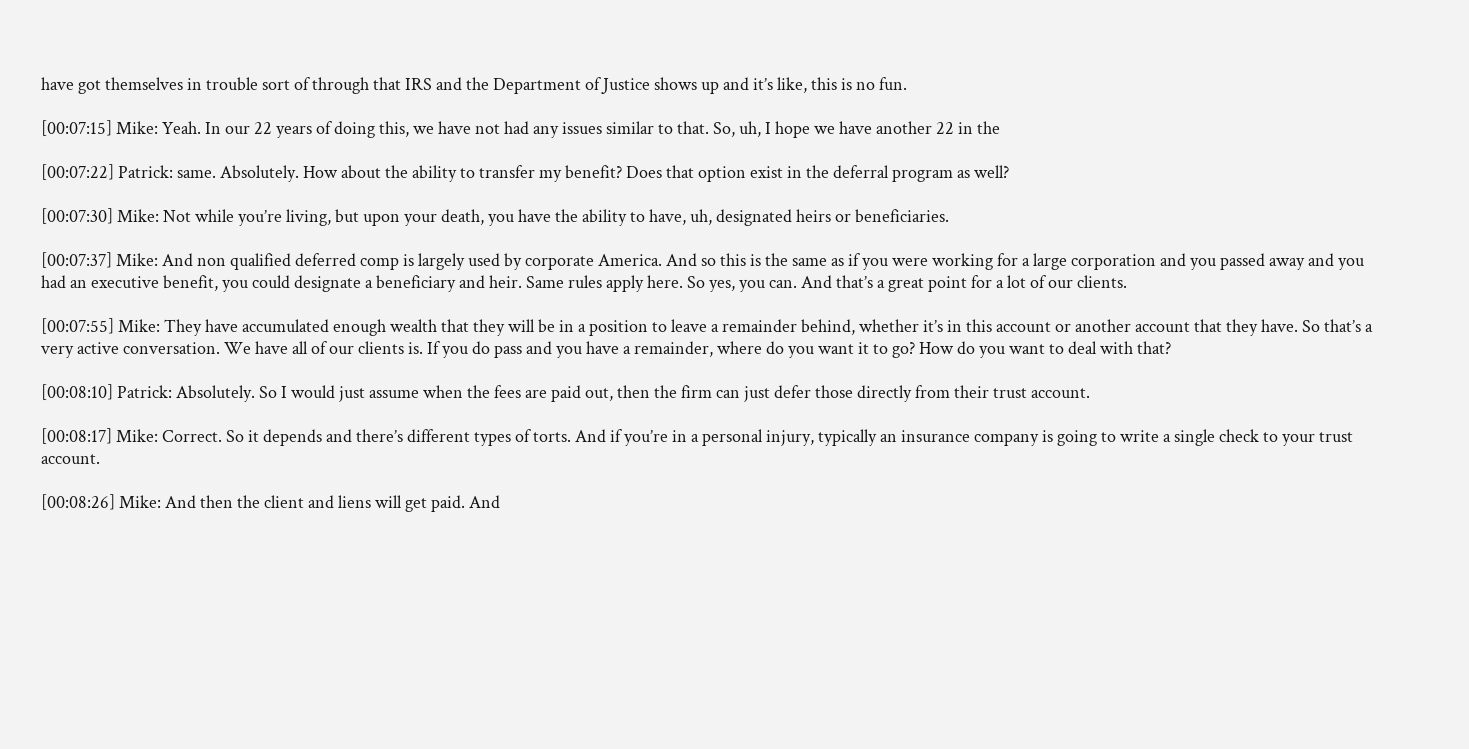have got themselves in trouble sort of through that IRS and the Department of Justice shows up and it’s like, this is no fun.

[00:07:15] Mike: Yeah. In our 22 years of doing this, we have not had any issues similar to that. So, uh, I hope we have another 22 in the

[00:07:22] Patrick: same. Absolutely. How about the ability to transfer my benefit? Does that option exist in the deferral program as well?

[00:07:30] Mike: Not while you’re living, but upon your death, you have the ability to have, uh, designated heirs or beneficiaries.

[00:07:37] Mike: And non qualified deferred comp is largely used by corporate America. And so this is the same as if you were working for a large corporation and you passed away and you had an executive benefit, you could designate a beneficiary and heir. Same rules apply here. So yes, you can. And that’s a great point for a lot of our clients.

[00:07:55] Mike: They have accumulated enough wealth that they will be in a position to leave a remainder behind, whether it’s in this account or another account that they have. So that’s a very active conversation. We have all of our clients is. If you do pass and you have a remainder, where do you want it to go? How do you want to deal with that?

[00:08:10] Patrick: Absolutely. So I would just assume when the fees are paid out, then the firm can just defer those directly from their trust account.

[00:08:17] Mike: Correct. So it depends and there’s different types of torts. And if you’re in a personal injury, typically an insurance company is going to write a single check to your trust account.

[00:08:26] Mike: And then the client and liens will get paid. And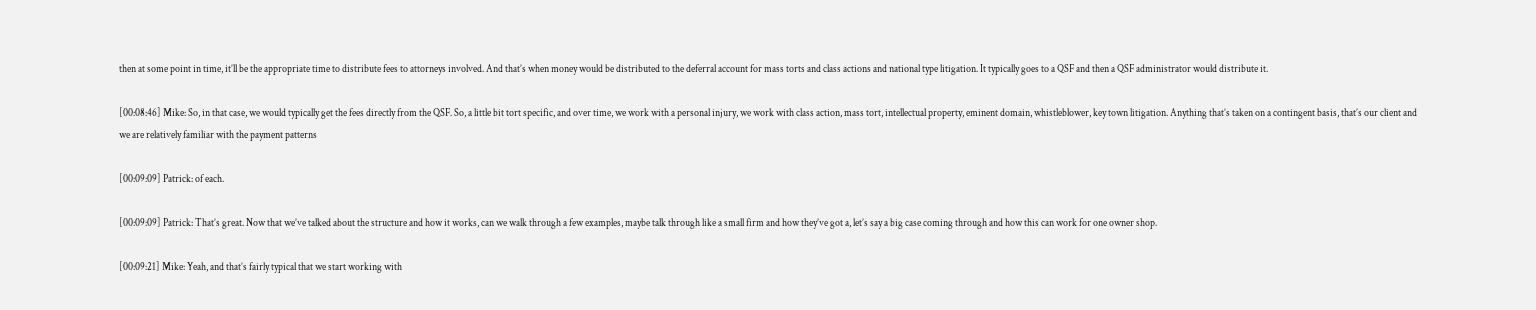then at some point in time, it’ll be the appropriate time to distribute fees to attorneys involved. And that’s when money would be distributed to the deferral account for mass torts and class actions and national type litigation. It typically goes to a QSF and then a QSF administrator would distribute it.

[00:08:46] Mike: So, in that case, we would typically get the fees directly from the QSF. So, a little bit tort specific, and over time, we work with a personal injury, we work with class action, mass tort, intellectual property, eminent domain, whistleblower, key town litigation. Anything that’s taken on a contingent basis, that’s our client and we are relatively familiar with the payment patterns

[00:09:09] Patrick: of each.

[00:09:09] Patrick: That’s great. Now that we’ve talked about the structure and how it works, can we walk through a few examples, maybe talk through like a small firm and how they’ve got a, let’s say a big case coming through and how this can work for one owner shop.

[00:09:21] Mike: Yeah, and that’s fairly typical that we start working with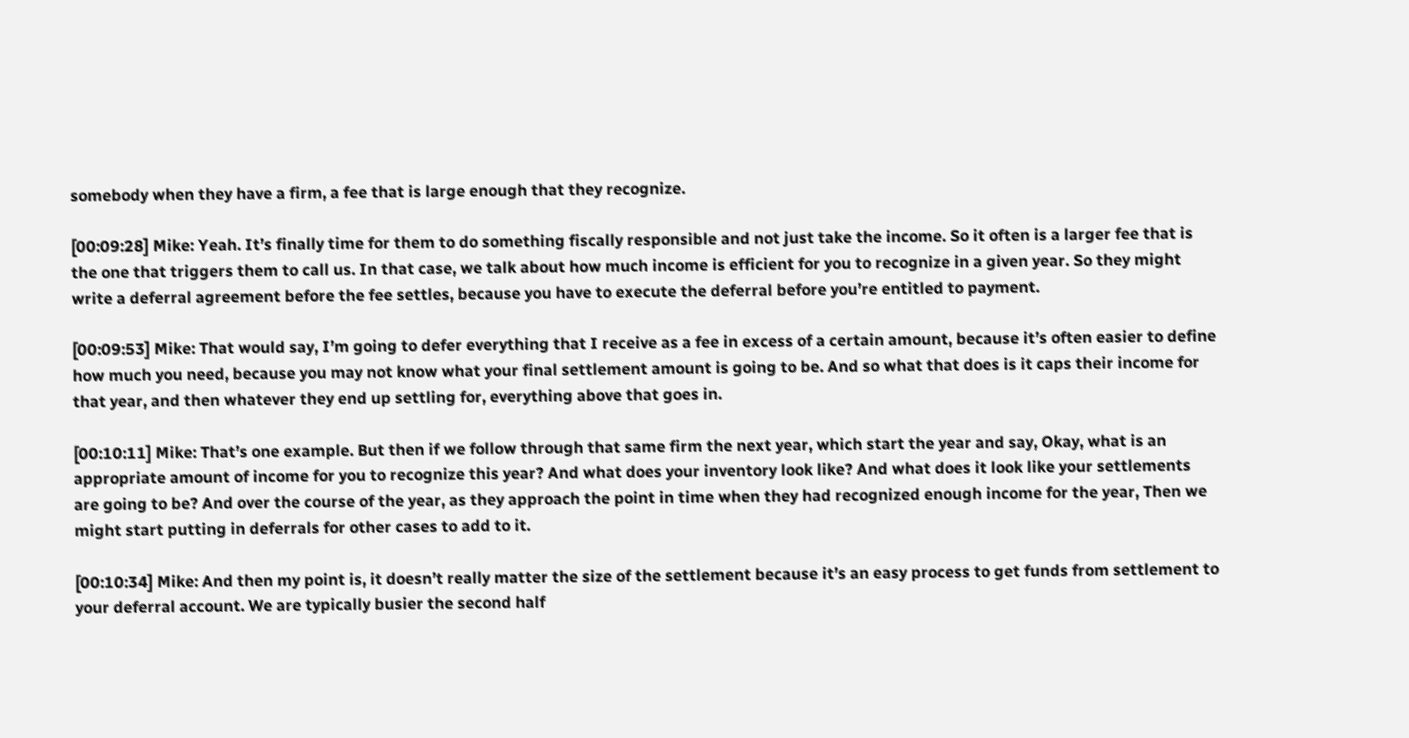somebody when they have a firm, a fee that is large enough that they recognize.

[00:09:28] Mike: Yeah. It’s finally time for them to do something fiscally responsible and not just take the income. So it often is a larger fee that is the one that triggers them to call us. In that case, we talk about how much income is efficient for you to recognize in a given year. So they might write a deferral agreement before the fee settles, because you have to execute the deferral before you’re entitled to payment.

[00:09:53] Mike: That would say, I’m going to defer everything that I receive as a fee in excess of a certain amount, because it’s often easier to define how much you need, because you may not know what your final settlement amount is going to be. And so what that does is it caps their income for that year, and then whatever they end up settling for, everything above that goes in.

[00:10:11] Mike: That’s one example. But then if we follow through that same firm the next year, which start the year and say, Okay, what is an appropriate amount of income for you to recognize this year? And what does your inventory look like? And what does it look like your settlements are going to be? And over the course of the year, as they approach the point in time when they had recognized enough income for the year, Then we might start putting in deferrals for other cases to add to it.

[00:10:34] Mike: And then my point is, it doesn’t really matter the size of the settlement because it’s an easy process to get funds from settlement to your deferral account. We are typically busier the second half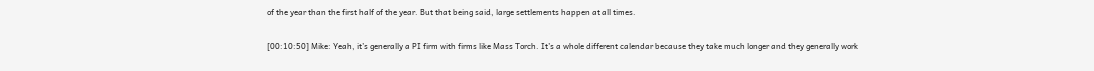of the year than the first half of the year. But that being said, large settlements happen at all times.

[00:10:50] Mike: Yeah, it’s generally a PI firm with firms like Mass Torch. It’s a whole different calendar because they take much longer and they generally work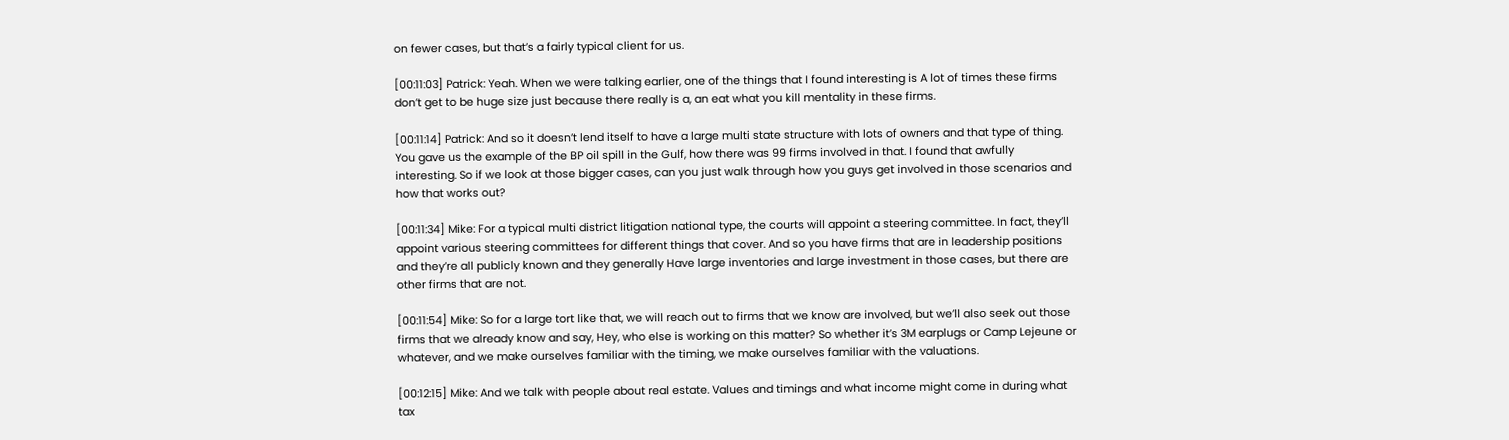on fewer cases, but that’s a fairly typical client for us.

[00:11:03] Patrick: Yeah. When we were talking earlier, one of the things that I found interesting is A lot of times these firms don’t get to be huge size just because there really is a, an eat what you kill mentality in these firms.

[00:11:14] Patrick: And so it doesn’t lend itself to have a large multi state structure with lots of owners and that type of thing. You gave us the example of the BP oil spill in the Gulf, how there was 99 firms involved in that. I found that awfully interesting. So if we look at those bigger cases, can you just walk through how you guys get involved in those scenarios and how that works out?

[00:11:34] Mike: For a typical multi district litigation national type, the courts will appoint a steering committee. In fact, they’ll appoint various steering committees for different things that cover. And so you have firms that are in leadership positions and they’re all publicly known and they generally Have large inventories and large investment in those cases, but there are other firms that are not.

[00:11:54] Mike: So for a large tort like that, we will reach out to firms that we know are involved, but we’ll also seek out those firms that we already know and say, Hey, who else is working on this matter? So whether it’s 3M earplugs or Camp Lejeune or whatever, and we make ourselves familiar with the timing, we make ourselves familiar with the valuations.

[00:12:15] Mike: And we talk with people about real estate. Values and timings and what income might come in during what tax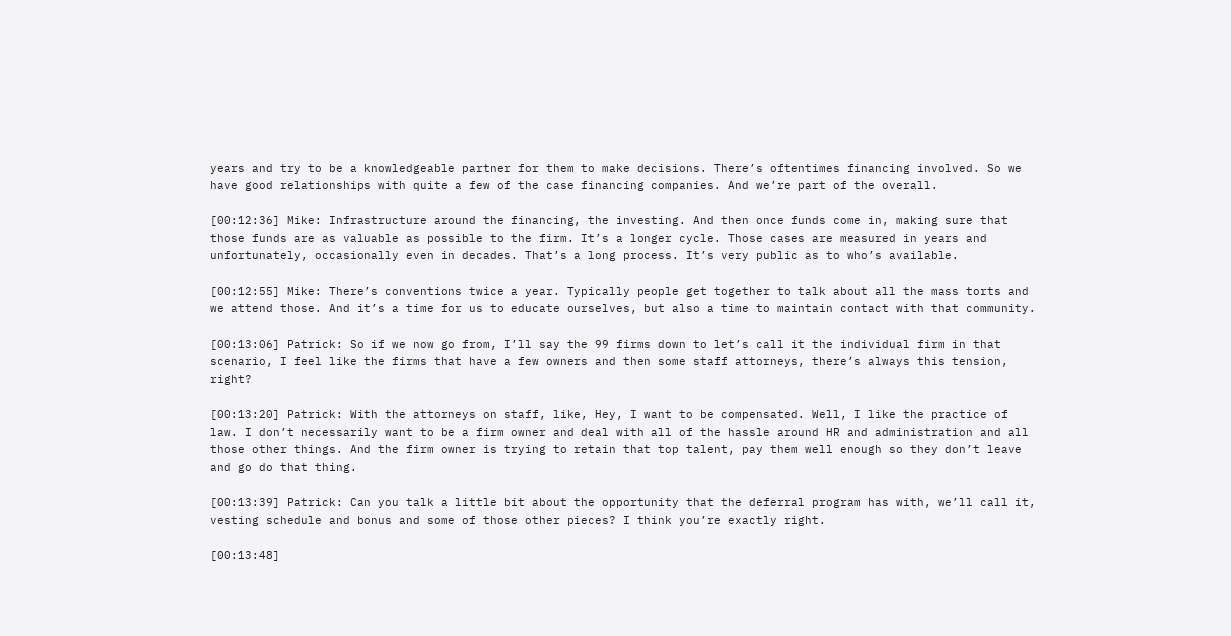years and try to be a knowledgeable partner for them to make decisions. There’s oftentimes financing involved. So we have good relationships with quite a few of the case financing companies. And we’re part of the overall.

[00:12:36] Mike: Infrastructure around the financing, the investing. And then once funds come in, making sure that those funds are as valuable as possible to the firm. It’s a longer cycle. Those cases are measured in years and unfortunately, occasionally even in decades. That’s a long process. It’s very public as to who’s available.

[00:12:55] Mike: There’s conventions twice a year. Typically people get together to talk about all the mass torts and we attend those. And it’s a time for us to educate ourselves, but also a time to maintain contact with that community.

[00:13:06] Patrick: So if we now go from, I’ll say the 99 firms down to let’s call it the individual firm in that scenario, I feel like the firms that have a few owners and then some staff attorneys, there’s always this tension, right?

[00:13:20] Patrick: With the attorneys on staff, like, Hey, I want to be compensated. Well, I like the practice of law. I don’t necessarily want to be a firm owner and deal with all of the hassle around HR and administration and all those other things. And the firm owner is trying to retain that top talent, pay them well enough so they don’t leave and go do that thing.

[00:13:39] Patrick: Can you talk a little bit about the opportunity that the deferral program has with, we’ll call it, vesting schedule and bonus and some of those other pieces? I think you’re exactly right.

[00:13:48]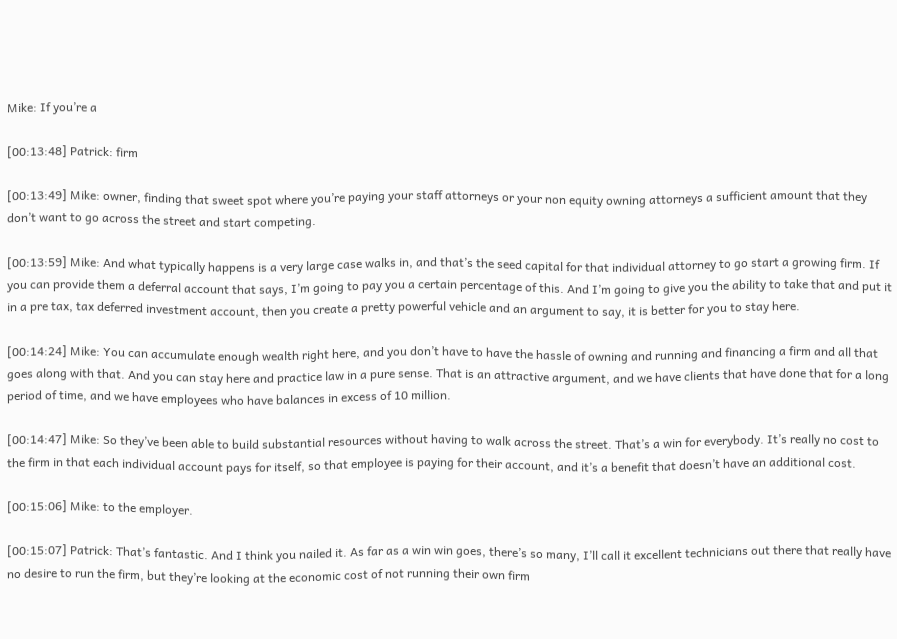Mike: If you’re a

[00:13:48] Patrick: firm

[00:13:49] Mike: owner, finding that sweet spot where you’re paying your staff attorneys or your non equity owning attorneys a sufficient amount that they don’t want to go across the street and start competing.

[00:13:59] Mike: And what typically happens is a very large case walks in, and that’s the seed capital for that individual attorney to go start a growing firm. If you can provide them a deferral account that says, I’m going to pay you a certain percentage of this. And I’m going to give you the ability to take that and put it in a pre tax, tax deferred investment account, then you create a pretty powerful vehicle and an argument to say, it is better for you to stay here.

[00:14:24] Mike: You can accumulate enough wealth right here, and you don’t have to have the hassle of owning and running and financing a firm and all that goes along with that. And you can stay here and practice law in a pure sense. That is an attractive argument, and we have clients that have done that for a long period of time, and we have employees who have balances in excess of 10 million.

[00:14:47] Mike: So they’ve been able to build substantial resources without having to walk across the street. That’s a win for everybody. It’s really no cost to the firm in that each individual account pays for itself, so that employee is paying for their account, and it’s a benefit that doesn’t have an additional cost.

[00:15:06] Mike: to the employer.

[00:15:07] Patrick: That’s fantastic. And I think you nailed it. As far as a win win goes, there’s so many, I’ll call it excellent technicians out there that really have no desire to run the firm, but they’re looking at the economic cost of not running their own firm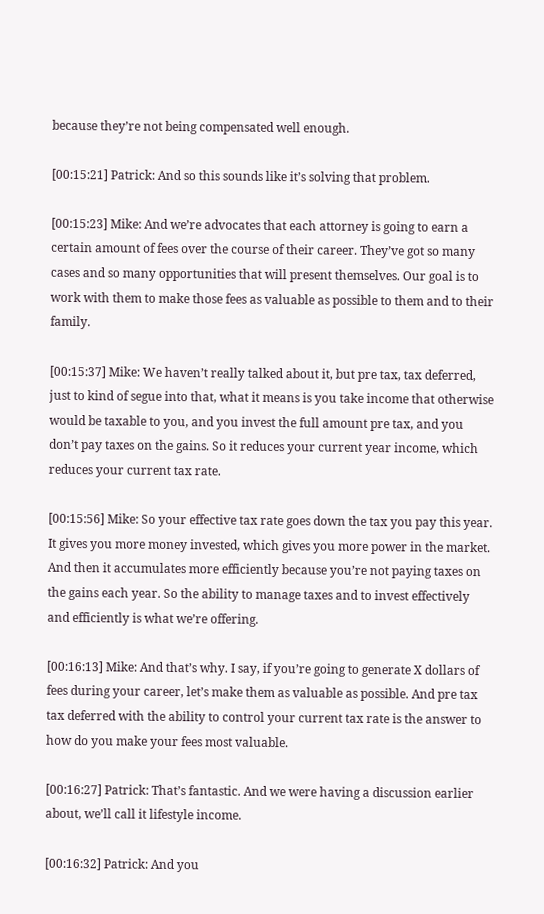because they’re not being compensated well enough.

[00:15:21] Patrick: And so this sounds like it’s solving that problem.

[00:15:23] Mike: And we’re advocates that each attorney is going to earn a certain amount of fees over the course of their career. They’ve got so many cases and so many opportunities that will present themselves. Our goal is to work with them to make those fees as valuable as possible to them and to their family.

[00:15:37] Mike: We haven’t really talked about it, but pre tax, tax deferred, just to kind of segue into that, what it means is you take income that otherwise would be taxable to you, and you invest the full amount pre tax, and you don’t pay taxes on the gains. So it reduces your current year income, which reduces your current tax rate.

[00:15:56] Mike: So your effective tax rate goes down the tax you pay this year. It gives you more money invested, which gives you more power in the market. And then it accumulates more efficiently because you’re not paying taxes on the gains each year. So the ability to manage taxes and to invest effectively and efficiently is what we’re offering.

[00:16:13] Mike: And that’s why. I say, if you’re going to generate X dollars of fees during your career, let’s make them as valuable as possible. And pre tax tax deferred with the ability to control your current tax rate is the answer to how do you make your fees most valuable.

[00:16:27] Patrick: That’s fantastic. And we were having a discussion earlier about, we’ll call it lifestyle income.

[00:16:32] Patrick: And you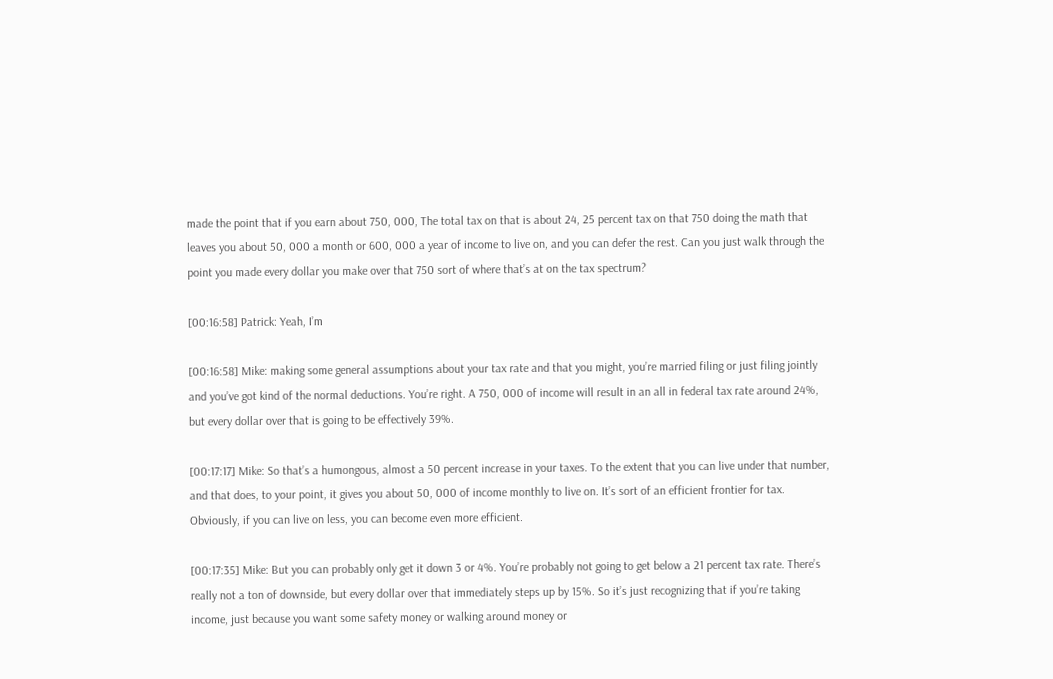made the point that if you earn about 750, 000, The total tax on that is about 24, 25 percent tax on that 750 doing the math that leaves you about 50, 000 a month or 600, 000 a year of income to live on, and you can defer the rest. Can you just walk through the point you made every dollar you make over that 750 sort of where that’s at on the tax spectrum?

[00:16:58] Patrick: Yeah, I’m

[00:16:58] Mike: making some general assumptions about your tax rate and that you might, you’re married filing or just filing jointly and you’ve got kind of the normal deductions. You’re right. A 750, 000 of income will result in an all in federal tax rate around 24%, but every dollar over that is going to be effectively 39%.

[00:17:17] Mike: So that’s a humongous, almost a 50 percent increase in your taxes. To the extent that you can live under that number, and that does, to your point, it gives you about 50, 000 of income monthly to live on. It’s sort of an efficient frontier for tax. Obviously, if you can live on less, you can become even more efficient.

[00:17:35] Mike: But you can probably only get it down 3 or 4%. You’re probably not going to get below a 21 percent tax rate. There’s really not a ton of downside, but every dollar over that immediately steps up by 15%. So it’s just recognizing that if you’re taking income, just because you want some safety money or walking around money or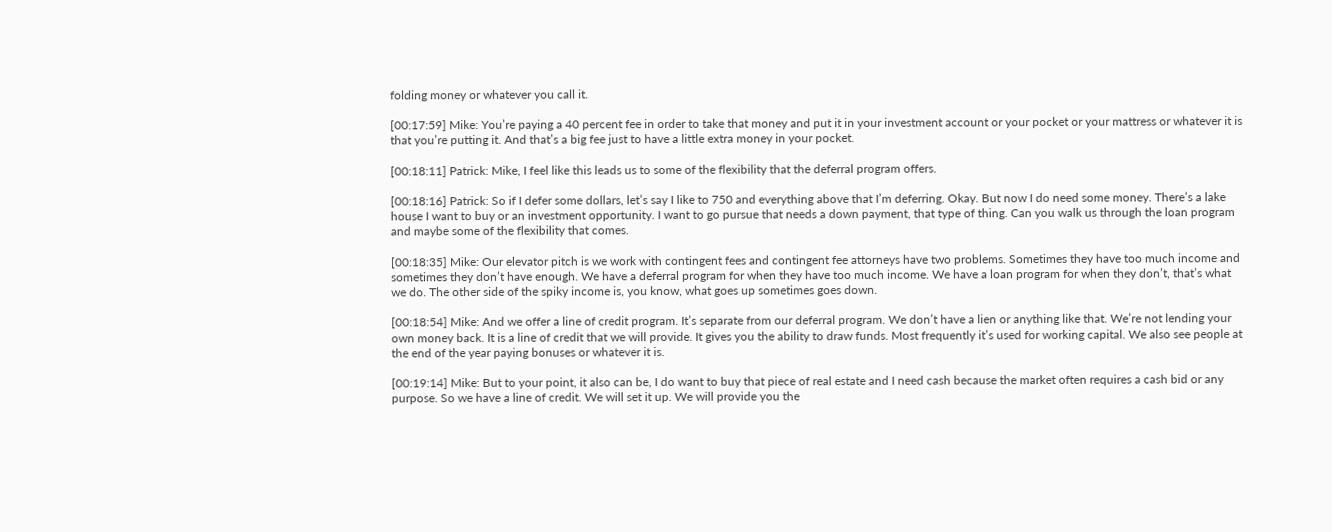folding money or whatever you call it.

[00:17:59] Mike: You’re paying a 40 percent fee in order to take that money and put it in your investment account or your pocket or your mattress or whatever it is that you’re putting it. And that’s a big fee just to have a little extra money in your pocket.

[00:18:11] Patrick: Mike, I feel like this leads us to some of the flexibility that the deferral program offers.

[00:18:16] Patrick: So if I defer some dollars, let’s say I like to 750 and everything above that I’m deferring. Okay. But now I do need some money. There’s a lake house I want to buy or an investment opportunity. I want to go pursue that needs a down payment, that type of thing. Can you walk us through the loan program and maybe some of the flexibility that comes.

[00:18:35] Mike: Our elevator pitch is we work with contingent fees and contingent fee attorneys have two problems. Sometimes they have too much income and sometimes they don’t have enough. We have a deferral program for when they have too much income. We have a loan program for when they don’t, that’s what we do. The other side of the spiky income is, you know, what goes up sometimes goes down.

[00:18:54] Mike: And we offer a line of credit program. It’s separate from our deferral program. We don’t have a lien or anything like that. We’re not lending your own money back. It is a line of credit that we will provide. It gives you the ability to draw funds. Most frequently it’s used for working capital. We also see people at the end of the year paying bonuses or whatever it is.

[00:19:14] Mike: But to your point, it also can be, I do want to buy that piece of real estate and I need cash because the market often requires a cash bid or any purpose. So we have a line of credit. We will set it up. We will provide you the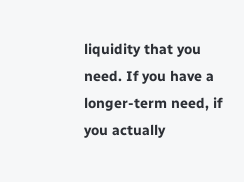liquidity that you need. If you have a longer-term need, if you actually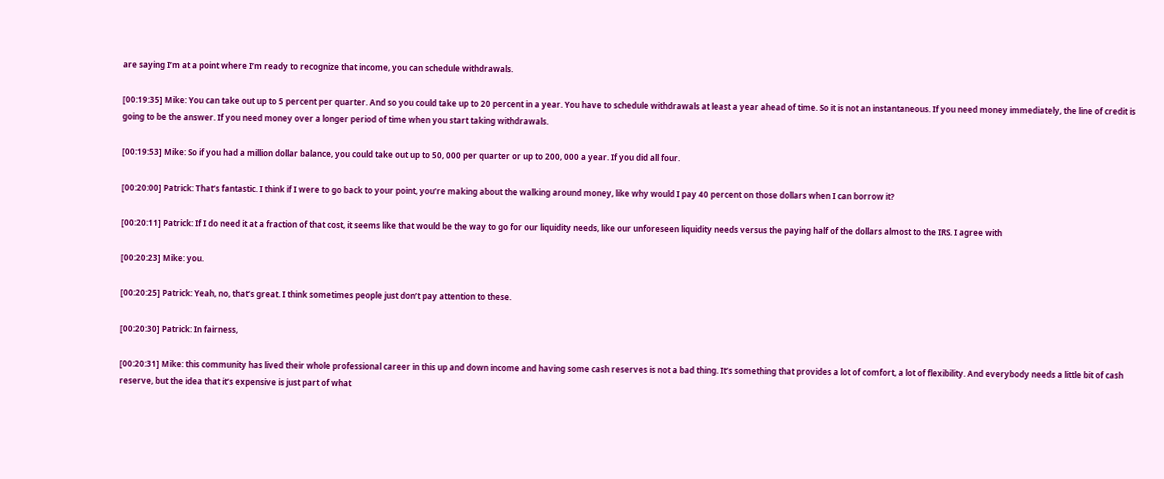are saying I’m at a point where I’m ready to recognize that income, you can schedule withdrawals.

[00:19:35] Mike: You can take out up to 5 percent per quarter. And so you could take up to 20 percent in a year. You have to schedule withdrawals at least a year ahead of time. So it is not an instantaneous. If you need money immediately, the line of credit is going to be the answer. If you need money over a longer period of time when you start taking withdrawals.

[00:19:53] Mike: So if you had a million dollar balance, you could take out up to 50, 000 per quarter or up to 200, 000 a year. If you did all four.

[00:20:00] Patrick: That’s fantastic. I think if I were to go back to your point, you’re making about the walking around money, like why would I pay 40 percent on those dollars when I can borrow it?

[00:20:11] Patrick: If I do need it at a fraction of that cost, it seems like that would be the way to go for our liquidity needs, like our unforeseen liquidity needs versus the paying half of the dollars almost to the IRS. I agree with

[00:20:23] Mike: you.

[00:20:25] Patrick: Yeah, no, that’s great. I think sometimes people just don’t pay attention to these.

[00:20:30] Patrick: In fairness,

[00:20:31] Mike: this community has lived their whole professional career in this up and down income and having some cash reserves is not a bad thing. It’s something that provides a lot of comfort, a lot of flexibility. And everybody needs a little bit of cash reserve, but the idea that it’s expensive is just part of what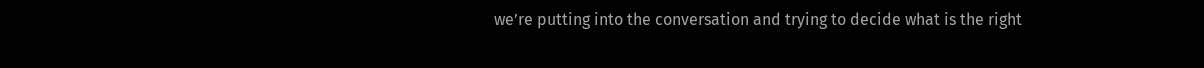we’re putting into the conversation and trying to decide what is the right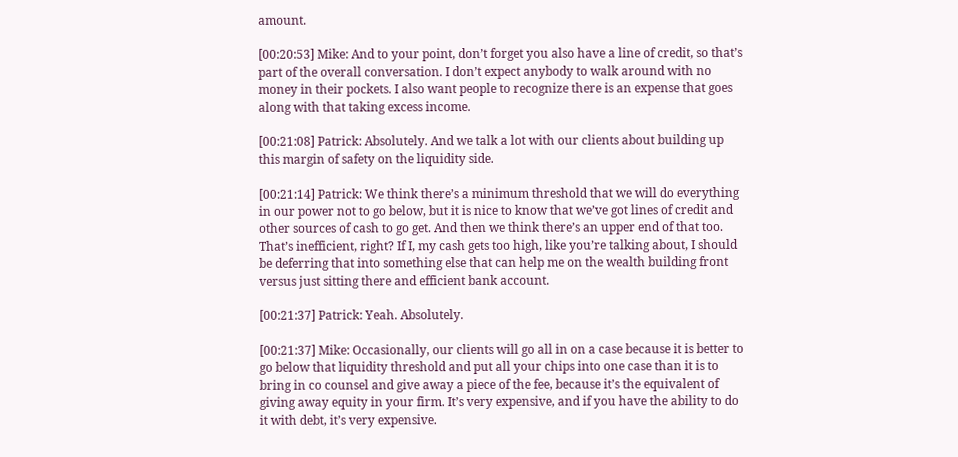amount.

[00:20:53] Mike: And to your point, don’t forget you also have a line of credit, so that’s part of the overall conversation. I don’t expect anybody to walk around with no money in their pockets. I also want people to recognize there is an expense that goes along with that taking excess income.

[00:21:08] Patrick: Absolutely. And we talk a lot with our clients about building up this margin of safety on the liquidity side.

[00:21:14] Patrick: We think there’s a minimum threshold that we will do everything in our power not to go below, but it is nice to know that we’ve got lines of credit and other sources of cash to go get. And then we think there’s an upper end of that too. That’s inefficient, right? If I, my cash gets too high, like you’re talking about, I should be deferring that into something else that can help me on the wealth building front versus just sitting there and efficient bank account.

[00:21:37] Patrick: Yeah. Absolutely.

[00:21:37] Mike: Occasionally, our clients will go all in on a case because it is better to go below that liquidity threshold and put all your chips into one case than it is to bring in co counsel and give away a piece of the fee, because it’s the equivalent of giving away equity in your firm. It’s very expensive, and if you have the ability to do it with debt, it’s very expensive.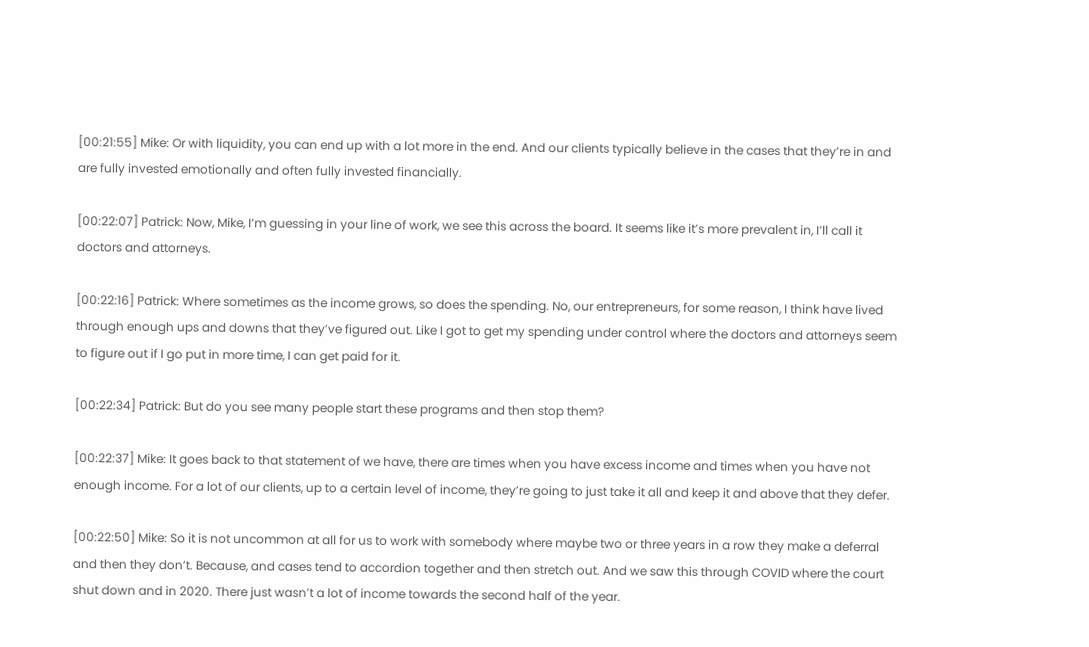[00:21:55] Mike: Or with liquidity, you can end up with a lot more in the end. And our clients typically believe in the cases that they’re in and are fully invested emotionally and often fully invested financially.

[00:22:07] Patrick: Now, Mike, I’m guessing in your line of work, we see this across the board. It seems like it’s more prevalent in, I’ll call it doctors and attorneys.

[00:22:16] Patrick: Where sometimes as the income grows, so does the spending. No, our entrepreneurs, for some reason, I think have lived through enough ups and downs that they’ve figured out. Like I got to get my spending under control where the doctors and attorneys seem to figure out if I go put in more time, I can get paid for it.

[00:22:34] Patrick: But do you see many people start these programs and then stop them?

[00:22:37] Mike: It goes back to that statement of we have, there are times when you have excess income and times when you have not enough income. For a lot of our clients, up to a certain level of income, they’re going to just take it all and keep it and above that they defer.

[00:22:50] Mike: So it is not uncommon at all for us to work with somebody where maybe two or three years in a row they make a deferral and then they don’t. Because, and cases tend to accordion together and then stretch out. And we saw this through COVID where the court shut down and in 2020. There just wasn’t a lot of income towards the second half of the year.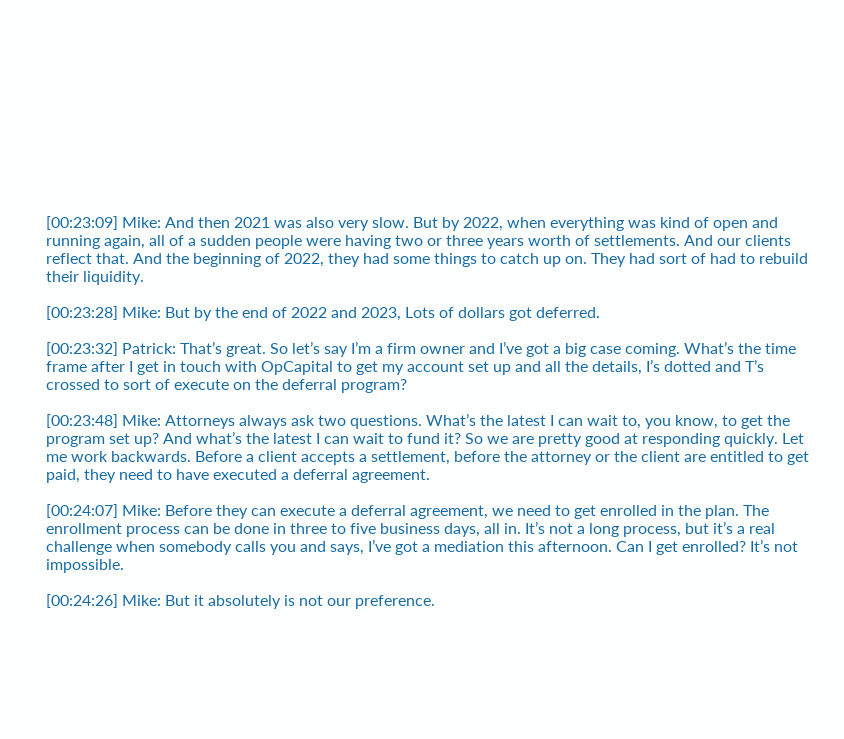[00:23:09] Mike: And then 2021 was also very slow. But by 2022, when everything was kind of open and running again, all of a sudden people were having two or three years worth of settlements. And our clients reflect that. And the beginning of 2022, they had some things to catch up on. They had sort of had to rebuild their liquidity.

[00:23:28] Mike: But by the end of 2022 and 2023, Lots of dollars got deferred.

[00:23:32] Patrick: That’s great. So let’s say I’m a firm owner and I’ve got a big case coming. What’s the time frame after I get in touch with OpCapital to get my account set up and all the details, I’s dotted and T’s crossed to sort of execute on the deferral program?

[00:23:48] Mike: Attorneys always ask two questions. What’s the latest I can wait to, you know, to get the program set up? And what’s the latest I can wait to fund it? So we are pretty good at responding quickly. Let me work backwards. Before a client accepts a settlement, before the attorney or the client are entitled to get paid, they need to have executed a deferral agreement.

[00:24:07] Mike: Before they can execute a deferral agreement, we need to get enrolled in the plan. The enrollment process can be done in three to five business days, all in. It’s not a long process, but it’s a real challenge when somebody calls you and says, I’ve got a mediation this afternoon. Can I get enrolled? It’s not impossible.

[00:24:26] Mike: But it absolutely is not our preference.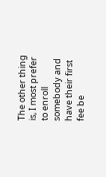The other thing is, I most prefer to enroll somebody and have their first fee be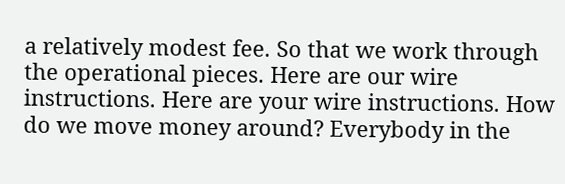a relatively modest fee. So that we work through the operational pieces. Here are our wire instructions. Here are your wire instructions. How do we move money around? Everybody in the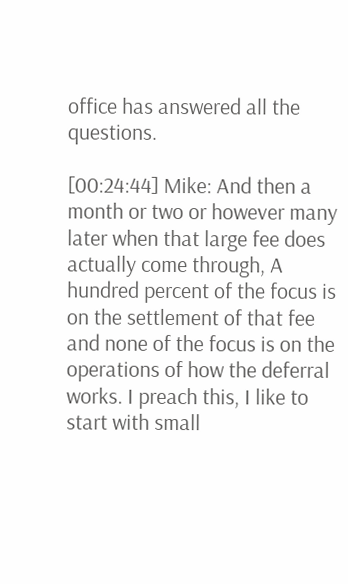office has answered all the questions.

[00:24:44] Mike: And then a month or two or however many later when that large fee does actually come through, A hundred percent of the focus is on the settlement of that fee and none of the focus is on the operations of how the deferral works. I preach this, I like to start with small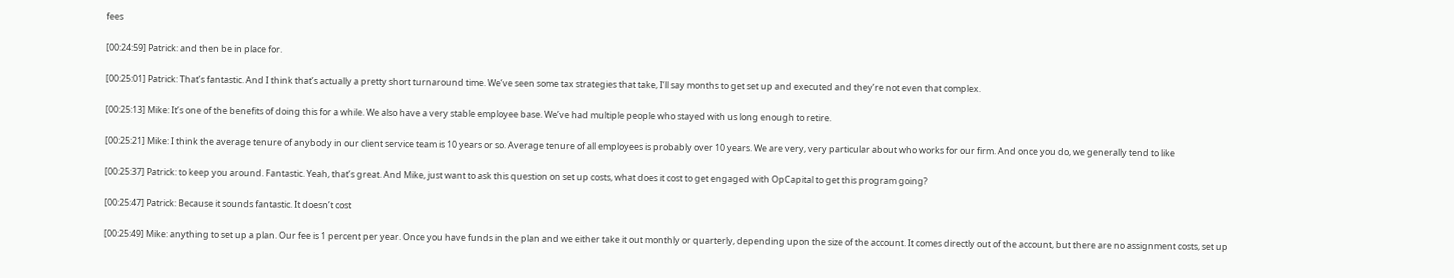fees

[00:24:59] Patrick: and then be in place for.

[00:25:01] Patrick: That’s fantastic. And I think that’s actually a pretty short turnaround time. We’ve seen some tax strategies that take, I’ll say months to get set up and executed and they’re not even that complex.

[00:25:13] Mike: It’s one of the benefits of doing this for a while. We also have a very stable employee base. We’ve had multiple people who stayed with us long enough to retire.

[00:25:21] Mike: I think the average tenure of anybody in our client service team is 10 years or so. Average tenure of all employees is probably over 10 years. We are very, very particular about who works for our firm. And once you do, we generally tend to like

[00:25:37] Patrick: to keep you around. Fantastic. Yeah, that’s great. And Mike, just want to ask this question on set up costs, what does it cost to get engaged with OpCapital to get this program going?

[00:25:47] Patrick: Because it sounds fantastic. It doesn’t cost

[00:25:49] Mike: anything to set up a plan. Our fee is 1 percent per year. Once you have funds in the plan and we either take it out monthly or quarterly, depending upon the size of the account. It comes directly out of the account, but there are no assignment costs, set up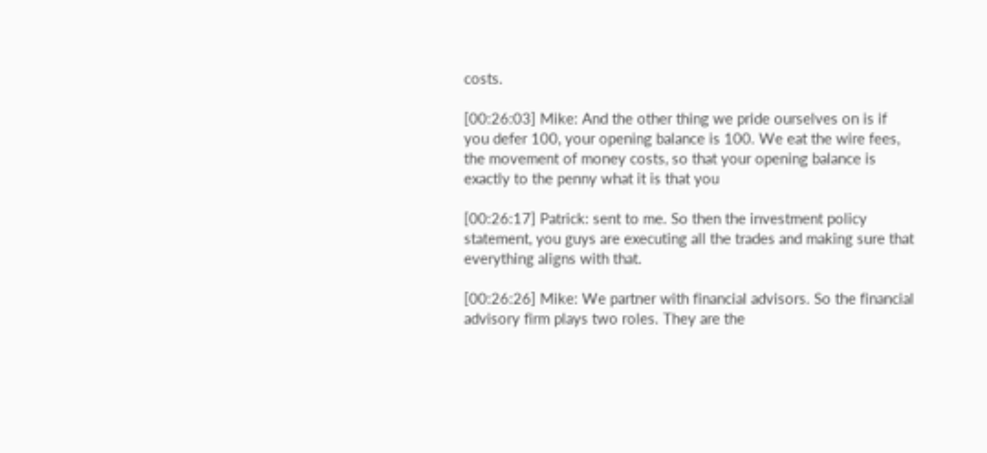costs.

[00:26:03] Mike: And the other thing we pride ourselves on is if you defer 100, your opening balance is 100. We eat the wire fees, the movement of money costs, so that your opening balance is exactly to the penny what it is that you

[00:26:17] Patrick: sent to me. So then the investment policy statement, you guys are executing all the trades and making sure that everything aligns with that.

[00:26:26] Mike: We partner with financial advisors. So the financial advisory firm plays two roles. They are the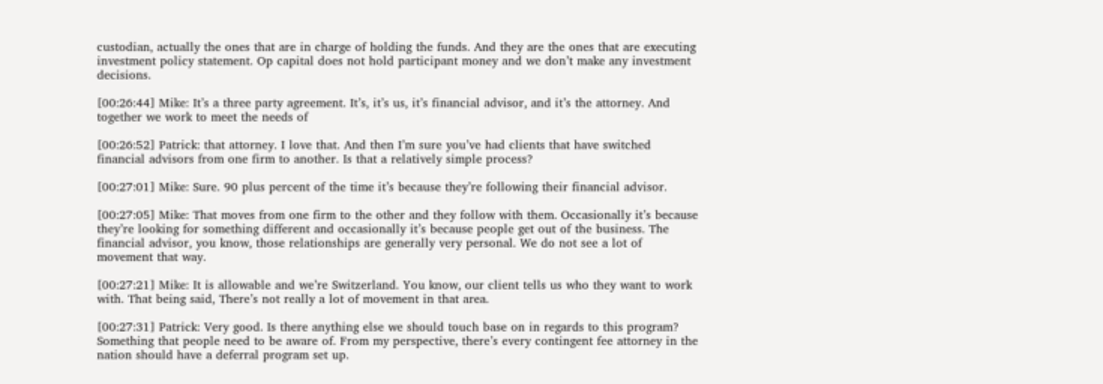custodian, actually the ones that are in charge of holding the funds. And they are the ones that are executing investment policy statement. Op capital does not hold participant money and we don’t make any investment decisions.

[00:26:44] Mike: It’s a three party agreement. It’s, it’s us, it’s financial advisor, and it’s the attorney. And together we work to meet the needs of

[00:26:52] Patrick: that attorney. I love that. And then I’m sure you’ve had clients that have switched financial advisors from one firm to another. Is that a relatively simple process?

[00:27:01] Mike: Sure. 90 plus percent of the time it’s because they’re following their financial advisor.

[00:27:05] Mike: That moves from one firm to the other and they follow with them. Occasionally it’s because they’re looking for something different and occasionally it’s because people get out of the business. The financial advisor, you know, those relationships are generally very personal. We do not see a lot of movement that way.

[00:27:21] Mike: It is allowable and we’re Switzerland. You know, our client tells us who they want to work with. That being said, There’s not really a lot of movement in that area.

[00:27:31] Patrick: Very good. Is there anything else we should touch base on in regards to this program? Something that people need to be aware of. From my perspective, there’s every contingent fee attorney in the nation should have a deferral program set up.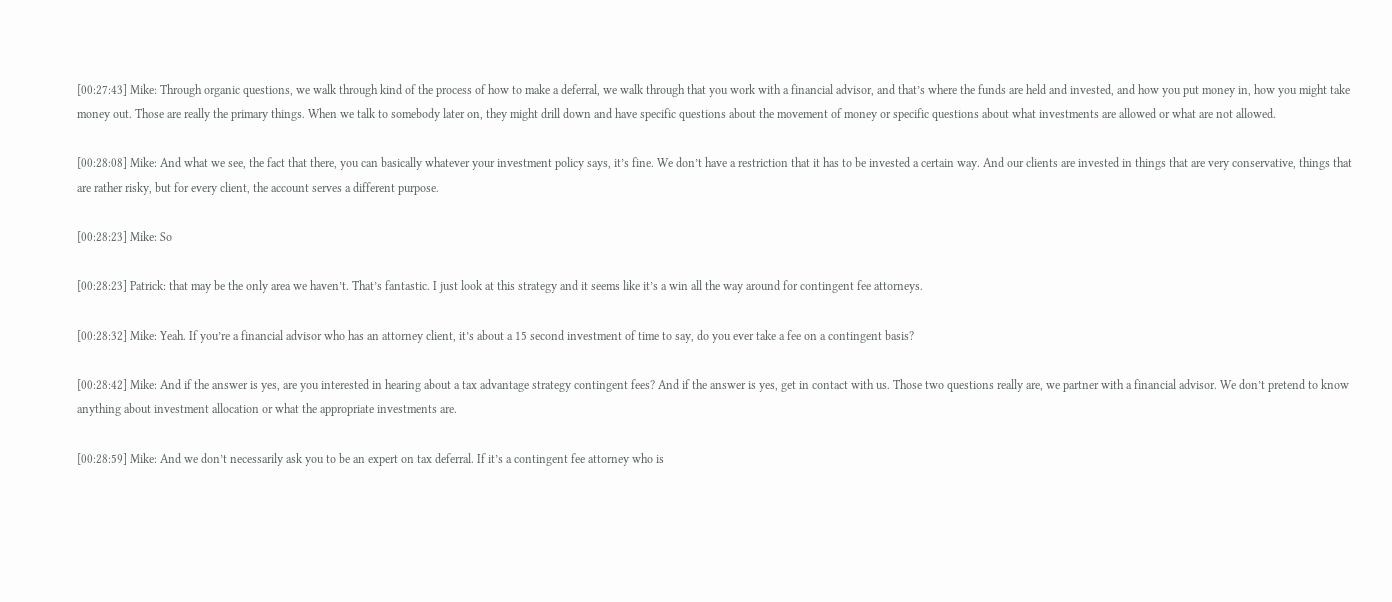[00:27:43] Mike: Through organic questions, we walk through kind of the process of how to make a deferral, we walk through that you work with a financial advisor, and that’s where the funds are held and invested, and how you put money in, how you might take money out. Those are really the primary things. When we talk to somebody later on, they might drill down and have specific questions about the movement of money or specific questions about what investments are allowed or what are not allowed.

[00:28:08] Mike: And what we see, the fact that there, you can basically whatever your investment policy says, it’s fine. We don’t have a restriction that it has to be invested a certain way. And our clients are invested in things that are very conservative, things that are rather risky, but for every client, the account serves a different purpose.

[00:28:23] Mike: So

[00:28:23] Patrick: that may be the only area we haven’t. That’s fantastic. I just look at this strategy and it seems like it’s a win all the way around for contingent fee attorneys.

[00:28:32] Mike: Yeah. If you’re a financial advisor who has an attorney client, it’s about a 15 second investment of time to say, do you ever take a fee on a contingent basis?

[00:28:42] Mike: And if the answer is yes, are you interested in hearing about a tax advantage strategy contingent fees? And if the answer is yes, get in contact with us. Those two questions really are, we partner with a financial advisor. We don’t pretend to know anything about investment allocation or what the appropriate investments are.

[00:28:59] Mike: And we don’t necessarily ask you to be an expert on tax deferral. If it’s a contingent fee attorney who is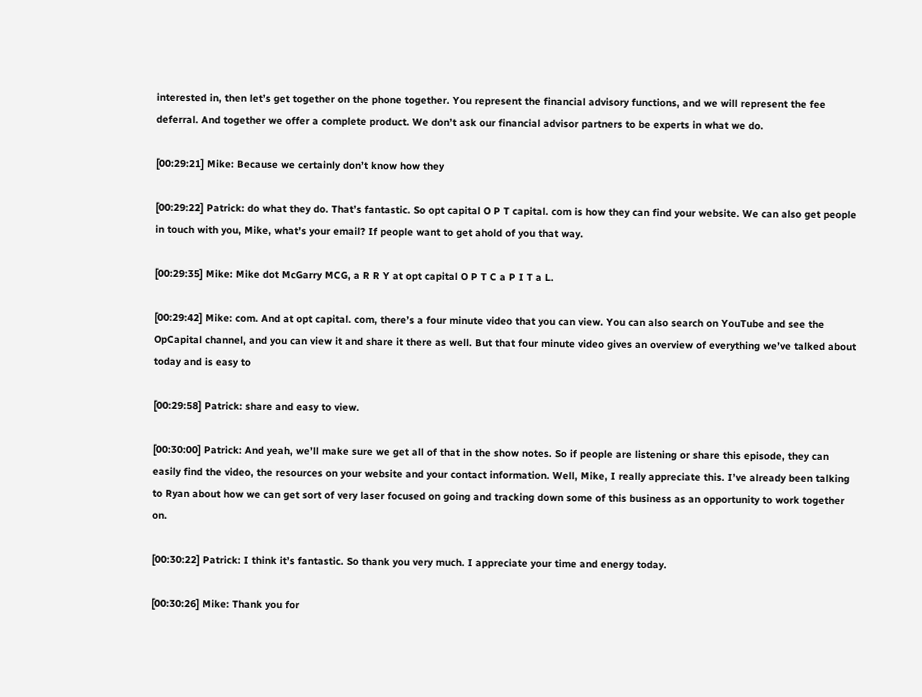interested in, then let’s get together on the phone together. You represent the financial advisory functions, and we will represent the fee deferral. And together we offer a complete product. We don’t ask our financial advisor partners to be experts in what we do.

[00:29:21] Mike: Because we certainly don’t know how they

[00:29:22] Patrick: do what they do. That’s fantastic. So opt capital O P T capital. com is how they can find your website. We can also get people in touch with you, Mike, what’s your email? If people want to get ahold of you that way.

[00:29:35] Mike: Mike dot McGarry MCG, a R R Y at opt capital O P T C a P I T a L.

[00:29:42] Mike: com. And at opt capital. com, there’s a four minute video that you can view. You can also search on YouTube and see the OpCapital channel, and you can view it and share it there as well. But that four minute video gives an overview of everything we’ve talked about today and is easy to

[00:29:58] Patrick: share and easy to view.

[00:30:00] Patrick: And yeah, we’ll make sure we get all of that in the show notes. So if people are listening or share this episode, they can easily find the video, the resources on your website and your contact information. Well, Mike, I really appreciate this. I’ve already been talking to Ryan about how we can get sort of very laser focused on going and tracking down some of this business as an opportunity to work together on.

[00:30:22] Patrick: I think it’s fantastic. So thank you very much. I appreciate your time and energy today.

[00:30:26] Mike: Thank you for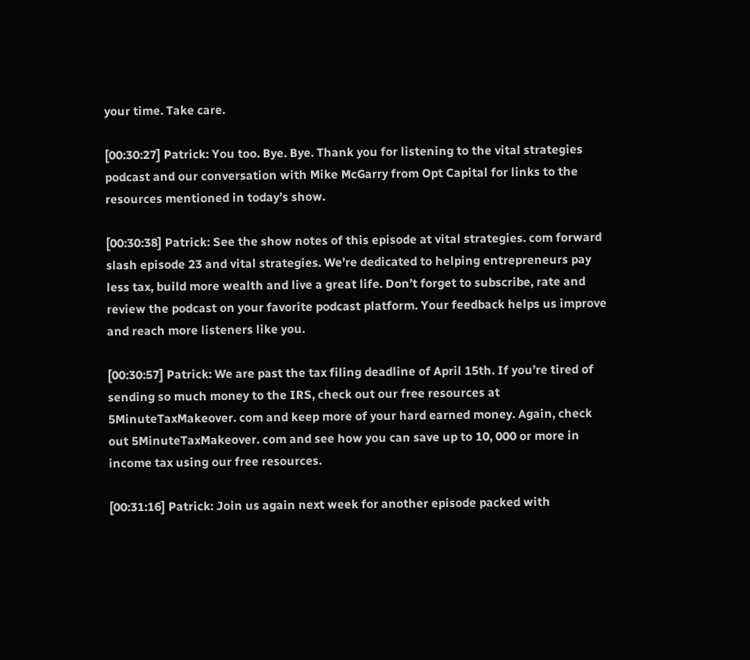your time. Take care.

[00:30:27] Patrick: You too. Bye. Bye. Thank you for listening to the vital strategies podcast and our conversation with Mike McGarry from Opt Capital for links to the resources mentioned in today’s show.

[00:30:38] Patrick: See the show notes of this episode at vital strategies. com forward slash episode 23 and vital strategies. We’re dedicated to helping entrepreneurs pay less tax, build more wealth and live a great life. Don’t forget to subscribe, rate and review the podcast on your favorite podcast platform. Your feedback helps us improve and reach more listeners like you.

[00:30:57] Patrick: We are past the tax filing deadline of April 15th. If you’re tired of sending so much money to the IRS, check out our free resources at 5MinuteTaxMakeover. com and keep more of your hard earned money. Again, check out 5MinuteTaxMakeover. com and see how you can save up to 10, 000 or more in income tax using our free resources.

[00:31:16] Patrick: Join us again next week for another episode packed with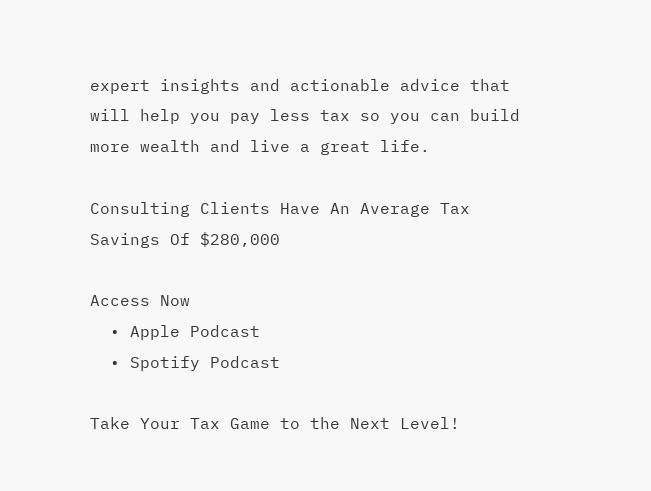expert insights and actionable advice that will help you pay less tax so you can build more wealth and live a great life.

Consulting Clients Have An Average Tax Savings Of $280,000

Access Now
  • Apple Podcast
  • Spotify Podcast

Take Your Tax Game to the Next Level!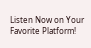Listen Now on Your Favorite Platform!